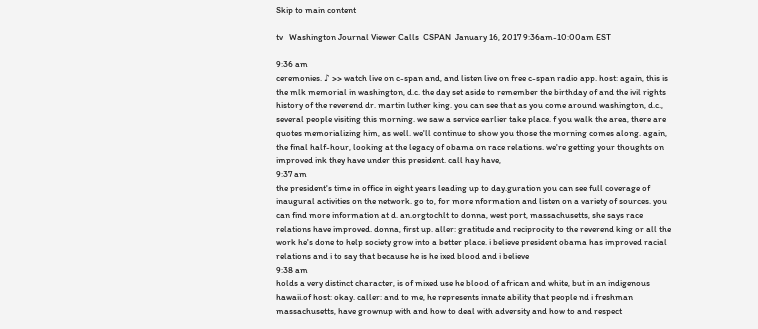Skip to main content

tv   Washington Journal Viewer Calls  CSPAN  January 16, 2017 9:36am-10:00am EST

9:36 am
ceremonies. ♪ >> watch live on c-span and, and listen live on free c-span radio app. host: again, this is the mlk memorial in washington, d.c. the day set aside to remember the birthday of and the ivil rights history of the reverend dr. martin luther king. you can see that as you come around washington, d.c., several people visiting this morning. we saw a service earlier take place. f you walk the area, there are quotes memorializing him, as well. we'll continue to show you those the morning comes along. again, the final half-hour, looking at the legacy of obama on race relations. we're getting your thoughts on improved ink they have under this president. call hay have,
9:37 am
the president's time in office in eight years leading up to day.guration you can see full coverage of inaugural activities on the network. go to, for more nformation and listen on a variety of sources. you can find more information at d. an.orgtochlt to donna, west port, massachusetts, she says race relations have improved. donna, first up. aller: gratitude and reciprocity to the reverend king or all the work he's done to help society grow into a better place. i believe president obama has improved racial relations and i to say that because he is he ixed blood and i believe
9:38 am
holds a very distinct character, is of mixed use he blood of african and white, but in an indigenous hawaii.of host: okay. caller: and to me, he represents innate ability that people nd i freshman massachusetts, have grownup with and how to deal with adversity and how to and respect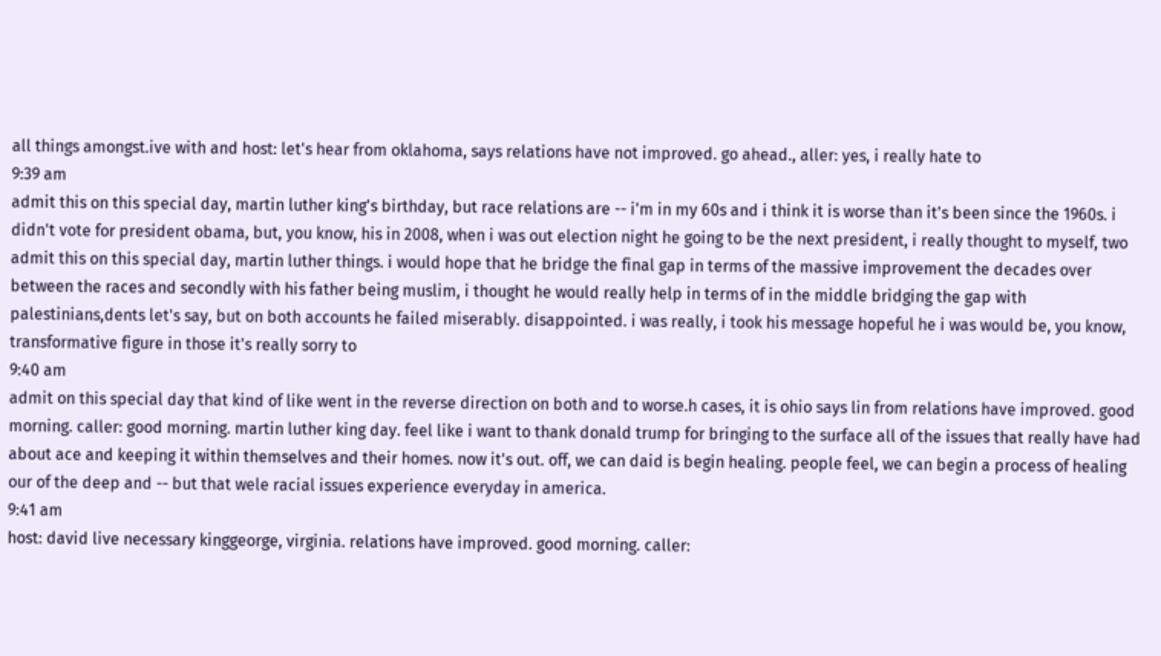all things amongst.ive with and host: let's hear from oklahoma, says relations have not improved. go ahead., aller: yes, i really hate to
9:39 am
admit this on this special day, martin luther king's birthday, but race relations are -- i'm in my 60s and i think it is worse than it's been since the 1960s. i didn't vote for president obama, but, you know, his in 2008, when i was out election night he going to be the next president, i really thought to myself, two admit this on this special day, martin luther things. i would hope that he bridge the final gap in terms of the massive improvement the decades over between the races and secondly with his father being muslim, i thought he would really help in terms of in the middle bridging the gap with palestinians,dents let's say, but on both accounts he failed miserably. disappointed. i was really, i took his message hopeful he i was would be, you know, transformative figure in those it's really sorry to
9:40 am
admit on this special day that kind of like went in the reverse direction on both and to worse.h cases, it is ohio says lin from relations have improved. good morning. caller: good morning. martin luther king day. feel like i want to thank donald trump for bringing to the surface all of the issues that really have had about ace and keeping it within themselves and their homes. now it's out. off, we can daid is begin healing. people feel, we can begin a process of healing our of the deep and -- but that wele racial issues experience everyday in america.
9:41 am
host: david live necessary kinggeorge, virginia. relations have improved. good morning. caller: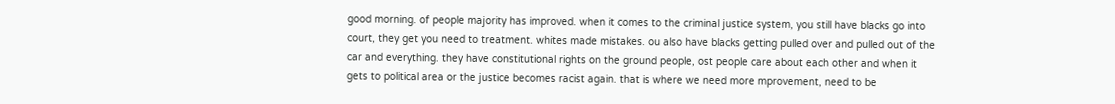good morning. of people majority has improved. when it comes to the criminal justice system, you still have blacks go into court, they get you need to treatment. whites made mistakes. ou also have blacks getting pulled over and pulled out of the car and everything. they have constitutional rights on the ground people, ost people care about each other and when it gets to political area or the justice becomes racist again. that is where we need more mprovement, need to be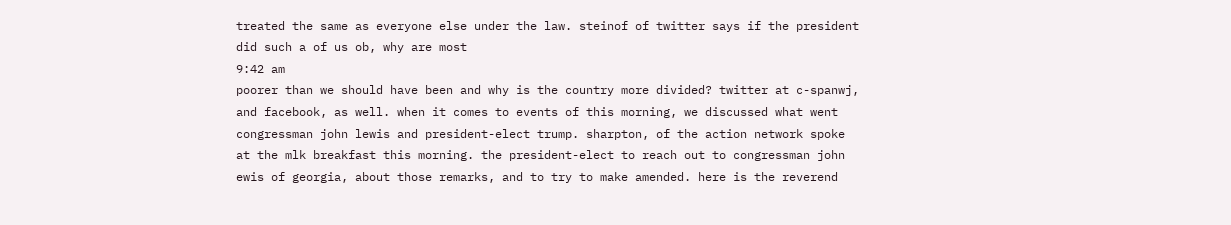treated the same as everyone else under the law. steinof of twitter says if the president did such a of us ob, why are most
9:42 am
poorer than we should have been and why is the country more divided? twitter at c-spanwj, and facebook, as well. when it comes to events of this morning, we discussed what went congressman john lewis and president-elect trump. sharpton, of the action network spoke at the mlk breakfast this morning. the president-elect to reach out to congressman john ewis of georgia, about those remarks, and to try to make amended. here is the reverend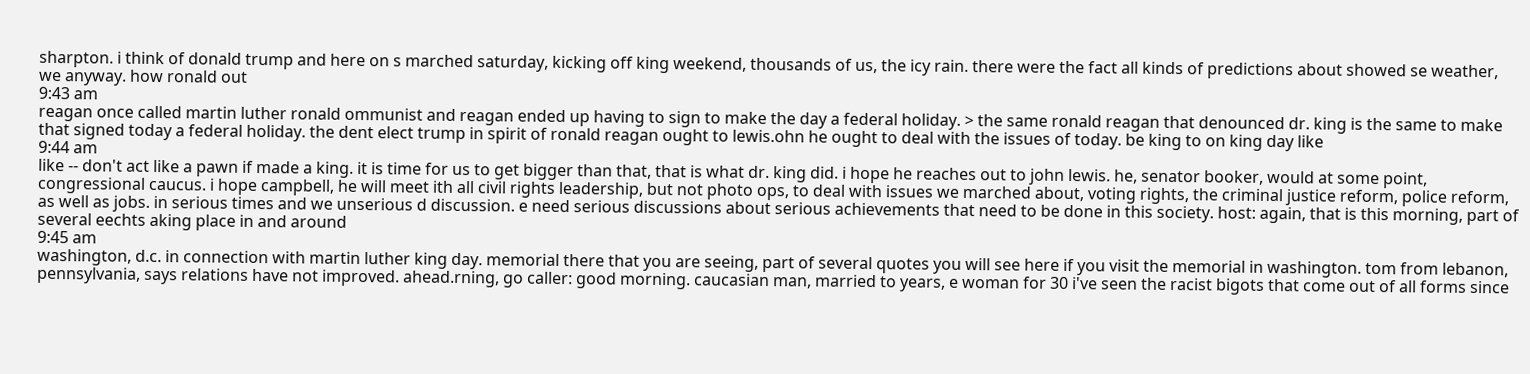sharpton. i think of donald trump and here on s marched saturday, kicking off king weekend, thousands of us, the icy rain. there were the fact all kinds of predictions about showed se weather, we anyway. how ronald out
9:43 am
reagan once called martin luther ronald ommunist and reagan ended up having to sign to make the day a federal holiday. > the same ronald reagan that denounced dr. king is the same to make that signed today a federal holiday. the dent elect trump in spirit of ronald reagan ought to lewis.ohn he ought to deal with the issues of today. be king to on king day like
9:44 am
like -- don't act like a pawn if made a king. it is time for us to get bigger than that, that is what dr. king did. i hope he reaches out to john lewis. he, senator booker, would at some point, congressional caucus. i hope campbell, he will meet ith all civil rights leadership, but not photo ops, to deal with issues we marched about, voting rights, the criminal justice reform, police reform, as well as jobs. in serious times and we unserious d discussion. e need serious discussions about serious achievements that need to be done in this society. host: again, that is this morning, part of several eechts aking place in and around
9:45 am
washington, d.c. in connection with martin luther king day. memorial there that you are seeing, part of several quotes you will see here if you visit the memorial in washington. tom from lebanon, pennsylvania, says relations have not improved. ahead.rning, go caller: good morning. caucasian man, married to years, e woman for 30 i've seen the racist bigots that come out of all forms since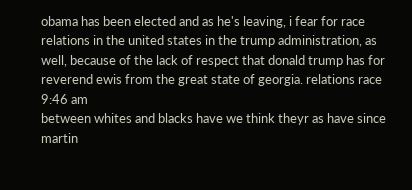obama has been elected and as he's leaving, i fear for race relations in the united states in the trump administration, as well, because of the lack of respect that donald trump has for reverend ewis from the great state of georgia. relations race
9:46 am
between whites and blacks have we think theyr as have since martin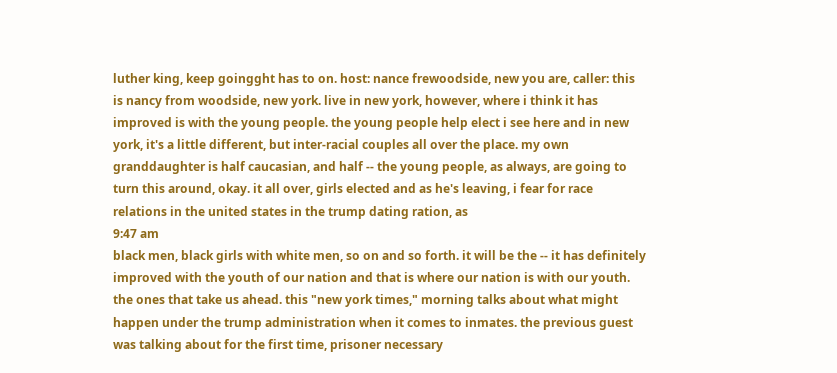luther king, keep goingght has to on. host: nance frewoodside, new you are, caller: this is nancy from woodside, new york. live in new york, however, where i think it has improved is with the young people. the young people help elect i see here and in new york, it's a little different, but inter-racial couples all over the place. my own granddaughter is half caucasian, and half -- the young people, as always, are going to turn this around, okay. it all over, girls elected and as he's leaving, i fear for race relations in the united states in the trump dating ration, as
9:47 am
black men, black girls with white men, so on and so forth. it will be the -- it has definitely improved with the youth of our nation and that is where our nation is with our youth. the ones that take us ahead. this "new york times," morning talks about what might happen under the trump administration when it comes to inmates. the previous guest was talking about for the first time, prisoner necessary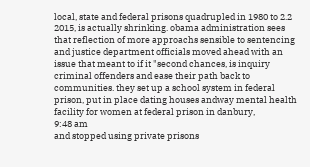local, state and federal prisons quadrupled in 1980 to 2.2 2015, is actually shrinking. obama administration sees that reflection of more approachs sensible to sentencing and justice department officials moved ahead with an issue that meant to if it "second chances, is inquiry criminal offenders and ease their path back to communities. they set up a school system in federal prison, put in place dating houses andway mental health facility for women at federal prison in danbury,
9:48 am
and stopped using private prisons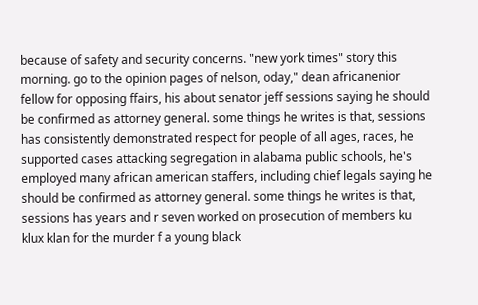because of safety and security concerns. "new york times" story this morning. go to the opinion pages of nelson, oday," dean africanenior fellow for opposing ffairs, his about senator jeff sessions saying he should be confirmed as attorney general. some things he writes is that, sessions has consistently demonstrated respect for people of all ages, races, he supported cases attacking segregation in alabama public schools, he's employed many african american staffers, including chief legals saying he should be confirmed as attorney general. some things he writes is that, sessions has years and r seven worked on prosecution of members ku klux klan for the murder f a young black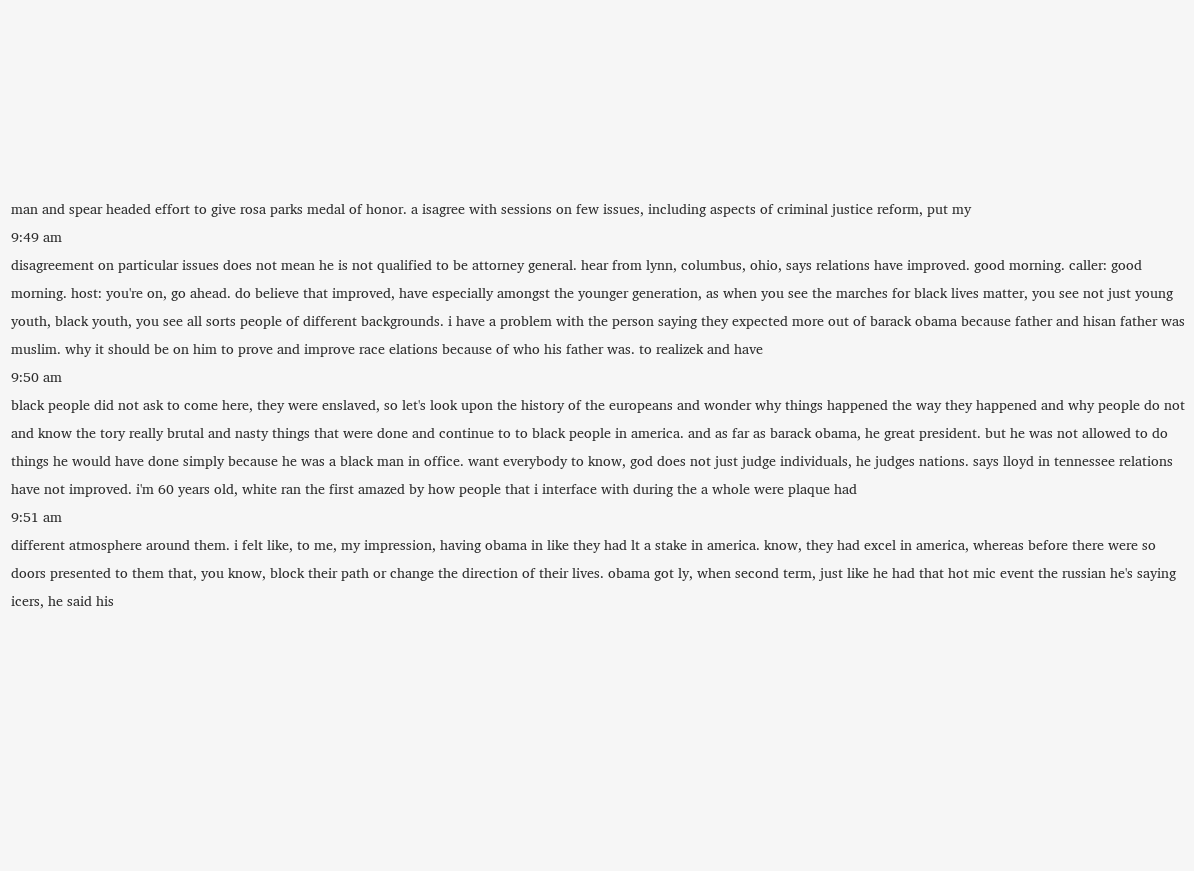man and spear headed effort to give rosa parks medal of honor. a isagree with sessions on few issues, including aspects of criminal justice reform, put my
9:49 am
disagreement on particular issues does not mean he is not qualified to be attorney general. hear from lynn, columbus, ohio, says relations have improved. good morning. caller: good morning. host: you're on, go ahead. do believe that improved, have especially amongst the younger generation, as when you see the marches for black lives matter, you see not just young youth, black youth, you see all sorts people of different backgrounds. i have a problem with the person saying they expected more out of barack obama because father and hisan father was muslim. why it should be on him to prove and improve race elations because of who his father was. to realizek and have
9:50 am
black people did not ask to come here, they were enslaved, so let's look upon the history of the europeans and wonder why things happened the way they happened and why people do not and know the tory really brutal and nasty things that were done and continue to to black people in america. and as far as barack obama, he great president. but he was not allowed to do things he would have done simply because he was a black man in office. want everybody to know, god does not just judge individuals, he judges nations. says lloyd in tennessee relations have not improved. i'm 60 years old, white ran the first amazed by how people that i interface with during the a whole were plaque had
9:51 am
different atmosphere around them. i felt like, to me, my impression, having obama in like they had lt a stake in america. know, they had excel in america, whereas before there were so doors presented to them that, you know, block their path or change the direction of their lives. obama got ly, when second term, just like he had that hot mic event the russian he's saying icers, he said his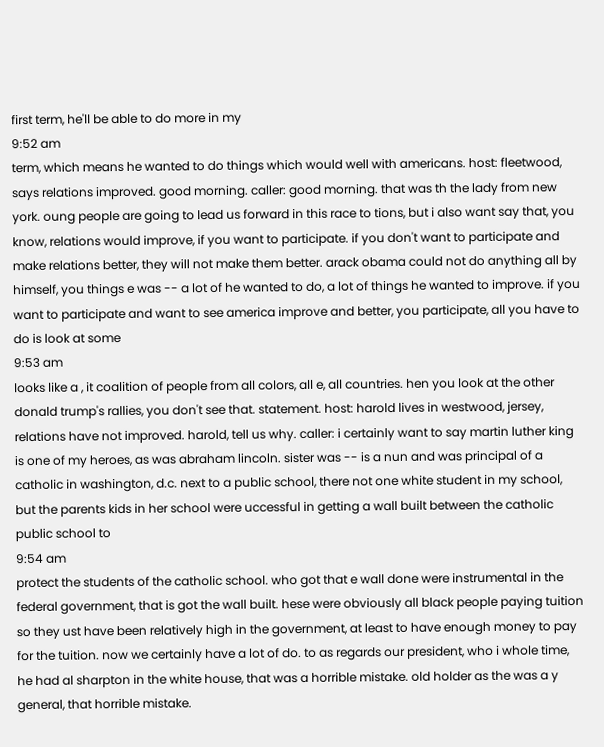first term, he'll be able to do more in my
9:52 am
term, which means he wanted to do things which would well with americans. host: fleetwood, says relations improved. good morning. caller: good morning. that was th the lady from new york. oung people are going to lead us forward in this race to tions, but i also want say that, you know, relations would improve, if you want to participate. if you don't want to participate and make relations better, they will not make them better. arack obama could not do anything all by himself, you things e was -- a lot of he wanted to do, a lot of things he wanted to improve. if you want to participate and want to see america improve and better, you participate, all you have to do is look at some
9:53 am
looks like a , it coalition of people from all colors, all e, all countries. hen you look at the other donald trump's rallies, you don't see that. statement. host: harold lives in westwood, jersey, relations have not improved. harold, tell us why. caller: i certainly want to say martin luther king is one of my heroes, as was abraham lincoln. sister was -- is a nun and was principal of a catholic in washington, d.c. next to a public school, there not one white student in my school, but the parents kids in her school were uccessful in getting a wall built between the catholic public school to
9:54 am
protect the students of the catholic school. who got that e wall done were instrumental in the federal government, that is got the wall built. hese were obviously all black people paying tuition so they ust have been relatively high in the government, at least to have enough money to pay for the tuition. now we certainly have a lot of do. to as regards our president, who i whole time, he had al sharpton in the white house, that was a horrible mistake. old holder as the was a y general, that horrible mistake.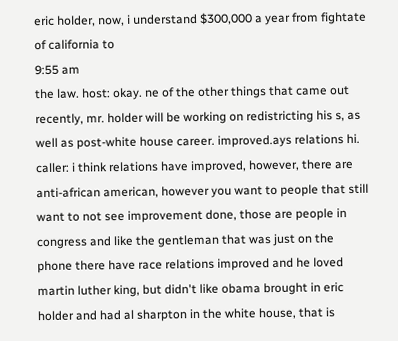eric holder, now, i understand $300,000 a year from fightate of california to
9:55 am
the law. host: okay. ne of the other things that came out recently, mr. holder will be working on redistricting his s, as well as post-white house career. improved.ays relations hi. caller: i think relations have improved, however, there are anti-african american, however you want to people that still want to not see improvement done, those are people in congress and like the gentleman that was just on the phone there have race relations improved and he loved martin luther king, but didn't like obama brought in eric holder and had al sharpton in the white house, that is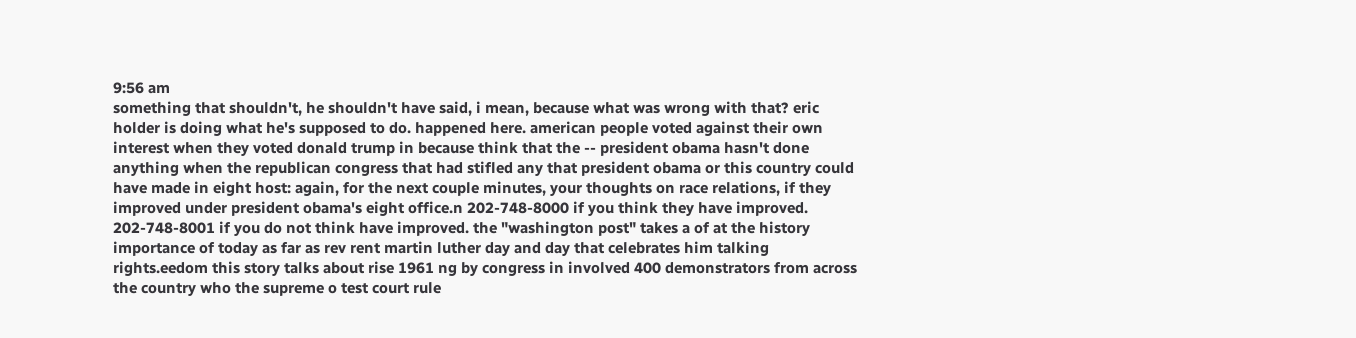9:56 am
something that shouldn't, he shouldn't have said, i mean, because what was wrong with that? eric holder is doing what he's supposed to do. happened here. american people voted against their own interest when they voted donald trump in because think that the -- president obama hasn't done anything when the republican congress that had stifled any that president obama or this country could have made in eight host: again, for the next couple minutes, your thoughts on race relations, if they improved under president obama's eight office.n 202-748-8000 if you think they have improved. 202-748-8001 if you do not think have improved. the "washington post" takes a of at the history importance of today as far as rev rent martin luther day and day that celebrates him talking rights.eedom this story talks about rise 1961 ng by congress in involved 400 demonstrators from across the country who the supreme o test court rule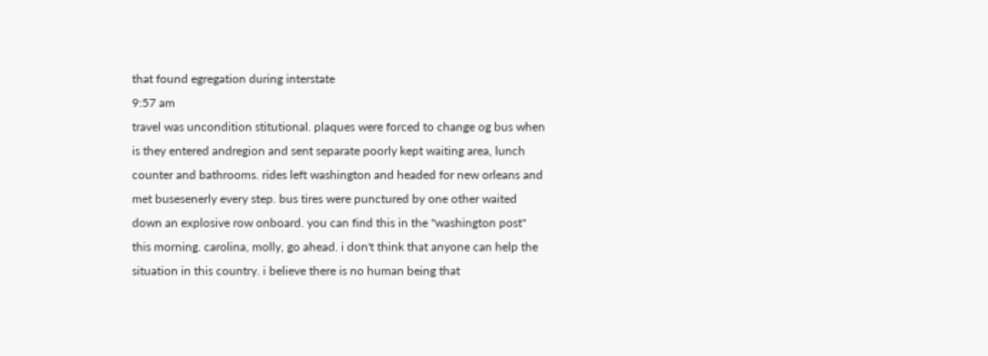that found egregation during interstate
9:57 am
travel was uncondition stitutional. plaques were forced to change og bus when is they entered andregion and sent separate poorly kept waiting area, lunch counter and bathrooms. rides left washington and headed for new orleans and met busesenerly every step. bus tires were punctured by one other waited down an explosive row onboard. you can find this in the "washington post" this morning. carolina, molly, go ahead. i don't think that anyone can help the situation in this country. i believe there is no human being that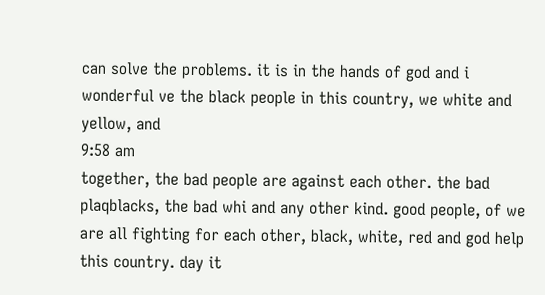can solve the problems. it is in the hands of god and i wonderful ve the black people in this country, we white and yellow, and
9:58 am
together, the bad people are against each other. the bad plaqblacks, the bad whi and any other kind. good people, of we are all fighting for each other, black, white, red and god help this country. day it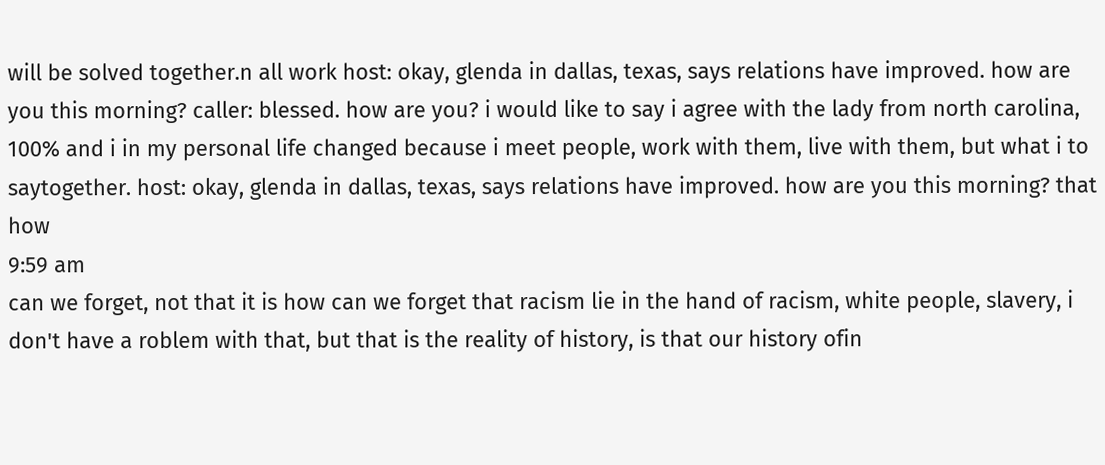will be solved together.n all work host: okay, glenda in dallas, texas, says relations have improved. how are you this morning? caller: blessed. how are you? i would like to say i agree with the lady from north carolina, 100% and i in my personal life changed because i meet people, work with them, live with them, but what i to saytogether. host: okay, glenda in dallas, texas, says relations have improved. how are you this morning? that how
9:59 am
can we forget, not that it is how can we forget that racism lie in the hand of racism, white people, slavery, i don't have a roblem with that, but that is the reality of history, is that our history ofin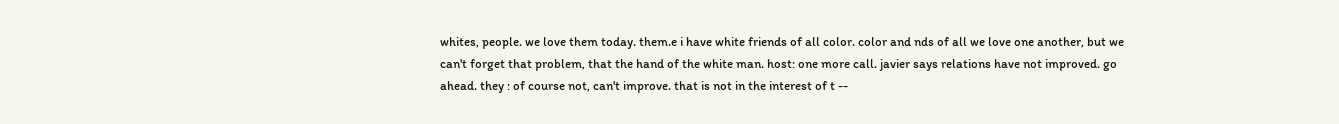whites, people. we love them today. them.e i have white friends of all color. color and nds of all we love one another, but we can't forget that problem, that the hand of the white man. host: one more call. javier says relations have not improved. go ahead. they : of course not, can't improve. that is not in the interest of t --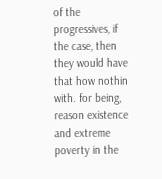of the progressives, if the case, then they would have that how nothin with. for being, reason existence and extreme poverty in the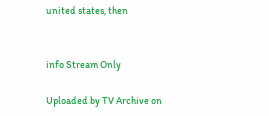united states, then


info Stream Only

Uploaded by TV Archive on